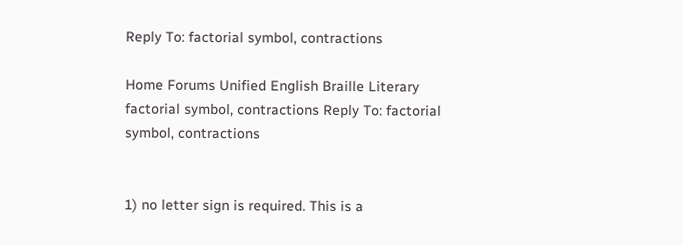Reply To: factorial symbol, contractions

Home Forums Unified English Braille Literary factorial symbol, contractions Reply To: factorial symbol, contractions


1) no letter sign is required. This is a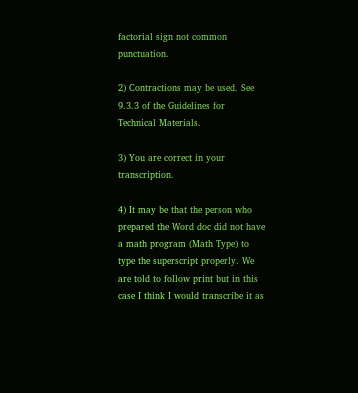factorial sign not common punctuation.

2) Contractions may be used. See 9.3.3 of the Guidelines for Technical Materials.

3) You are correct in your transcription.

4) It may be that the person who prepared the Word doc did not have a math program (Math Type) to type the superscript properly. We are told to follow print but in this case I think I would transcribe it as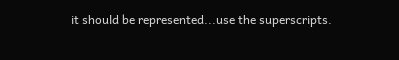it should be represented...use the superscripts.